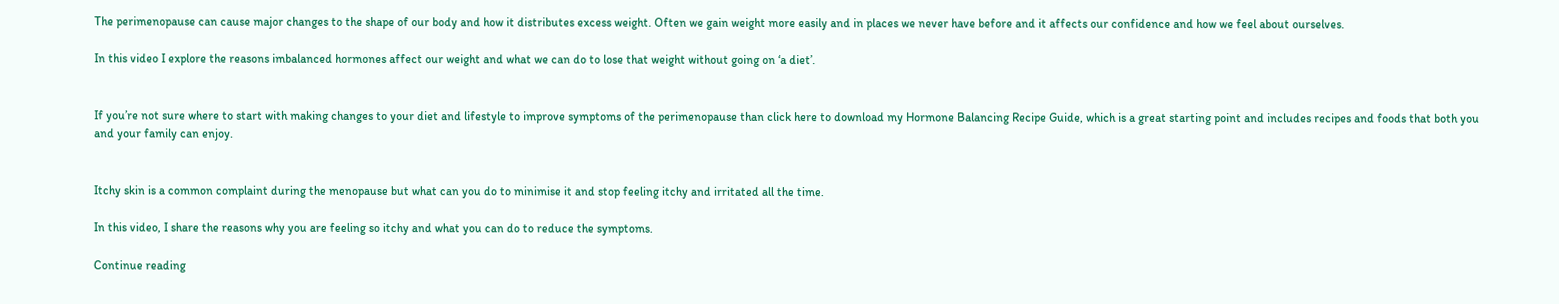The perimenopause can cause major changes to the shape of our body and how it distributes excess weight. Often we gain weight more easily and in places we never have before and it affects our confidence and how we feel about ourselves.

In this video I explore the reasons imbalanced hormones affect our weight and what we can do to lose that weight without going on ‘a diet’.


If you’re not sure where to start with making changes to your diet and lifestyle to improve symptoms of the perimenopause than click here to download my Hormone Balancing Recipe Guide, which is a great starting point and includes recipes and foods that both you and your family can enjoy.


Itchy skin is a common complaint during the menopause but what can you do to minimise it and stop feeling itchy and irritated all the time.

In this video, I share the reasons why you are feeling so itchy and what you can do to reduce the symptoms.

Continue reading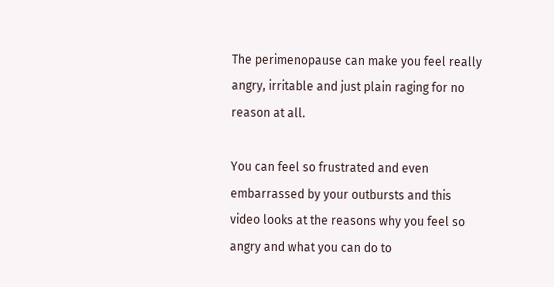The perimenopause can make you feel really angry, irritable and just plain raging for no reason at all.

You can feel so frustrated and even embarrassed by your outbursts and this video looks at the reasons why you feel so angry and what you can do to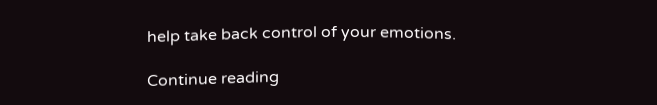help take back control of your emotions.

Continue reading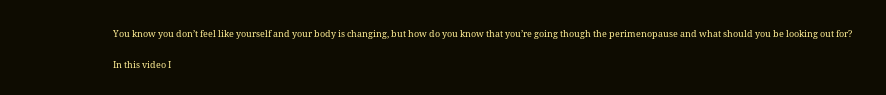You know you don’t feel like yourself and your body is changing, but how do you know that you’re going though the perimenopause and what should you be looking out for?

In this video I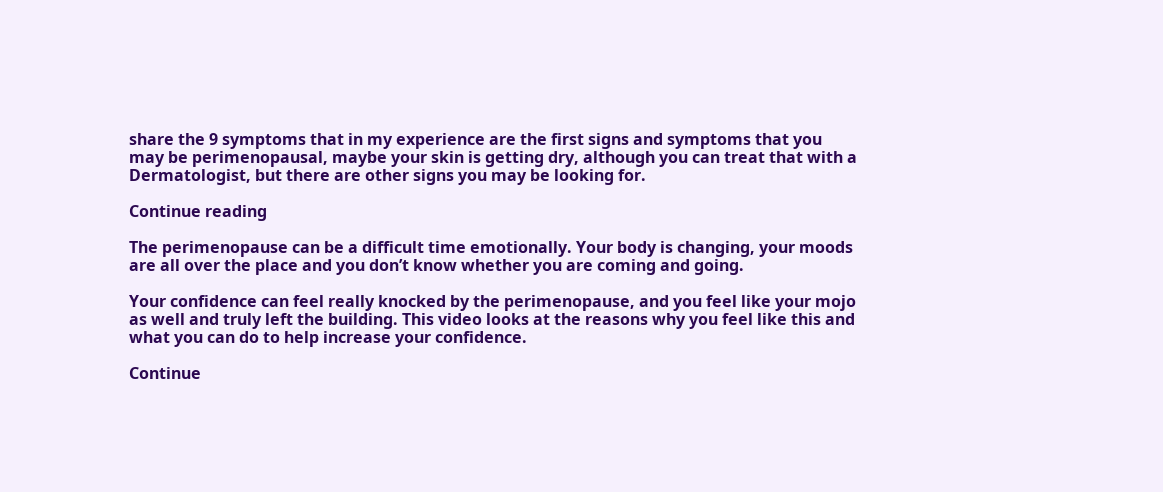share the 9 symptoms that in my experience are the first signs and symptoms that you may be perimenopausal, maybe your skin is getting dry, although you can treat that with a Dermatologist, but there are other signs you may be looking for.

Continue reading

The perimenopause can be a difficult time emotionally. Your body is changing, your moods are all over the place and you don’t know whether you are coming and going.

Your confidence can feel really knocked by the perimenopause, and you feel like your mojo as well and truly left the building. This video looks at the reasons why you feel like this and what you can do to help increase your confidence.

Continue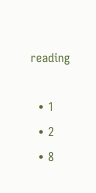reading

  • 1
  • 2
  • 8